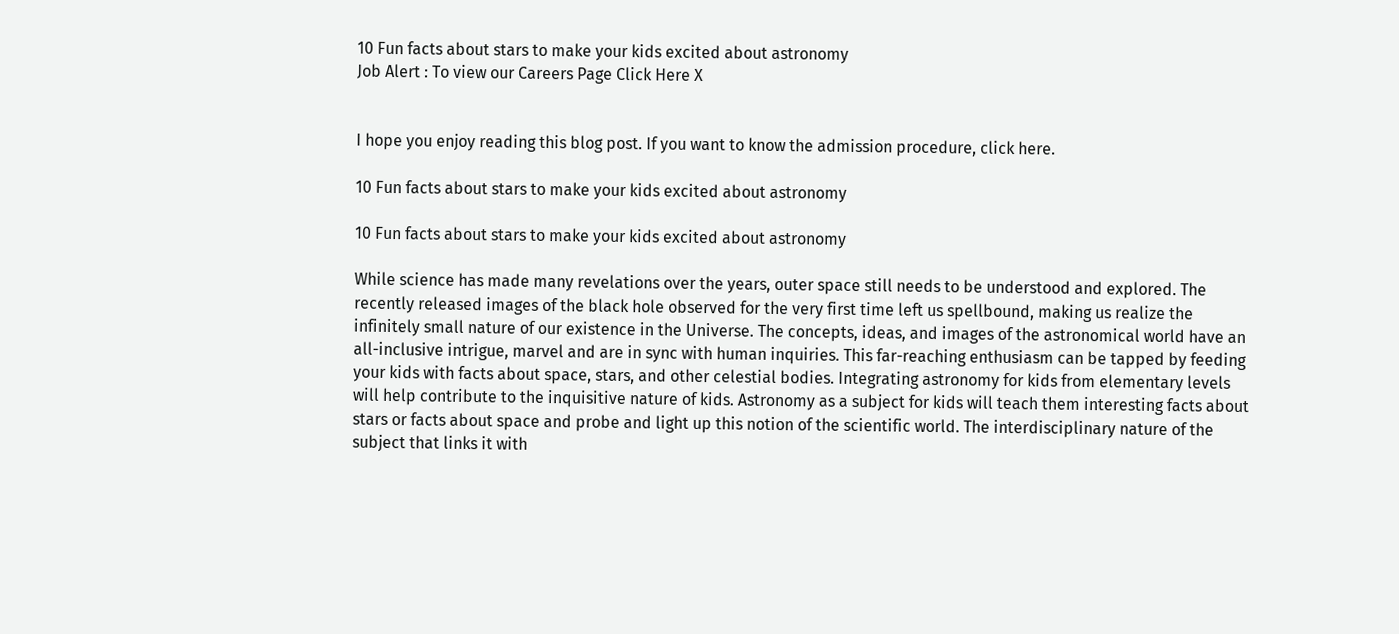10 Fun facts about stars to make your kids excited about astronomy
Job Alert : To view our Careers Page Click Here X


I hope you enjoy reading this blog post. If you want to know the admission procedure, click here.

10 Fun facts about stars to make your kids excited about astronomy

10 Fun facts about stars to make your kids excited about astronomy

While science has made many revelations over the years, outer space still needs to be understood and explored. The recently released images of the black hole observed for the very first time left us spellbound, making us realize the infinitely small nature of our existence in the Universe. The concepts, ideas, and images of the astronomical world have an all-inclusive intrigue, marvel and are in sync with human inquiries. This far-reaching enthusiasm can be tapped by feeding your kids with facts about space, stars, and other celestial bodies. Integrating astronomy for kids from elementary levels will help contribute to the inquisitive nature of kids. Astronomy as a subject for kids will teach them interesting facts about stars or facts about space and probe and light up this notion of the scientific world. The interdisciplinary nature of the subject that links it with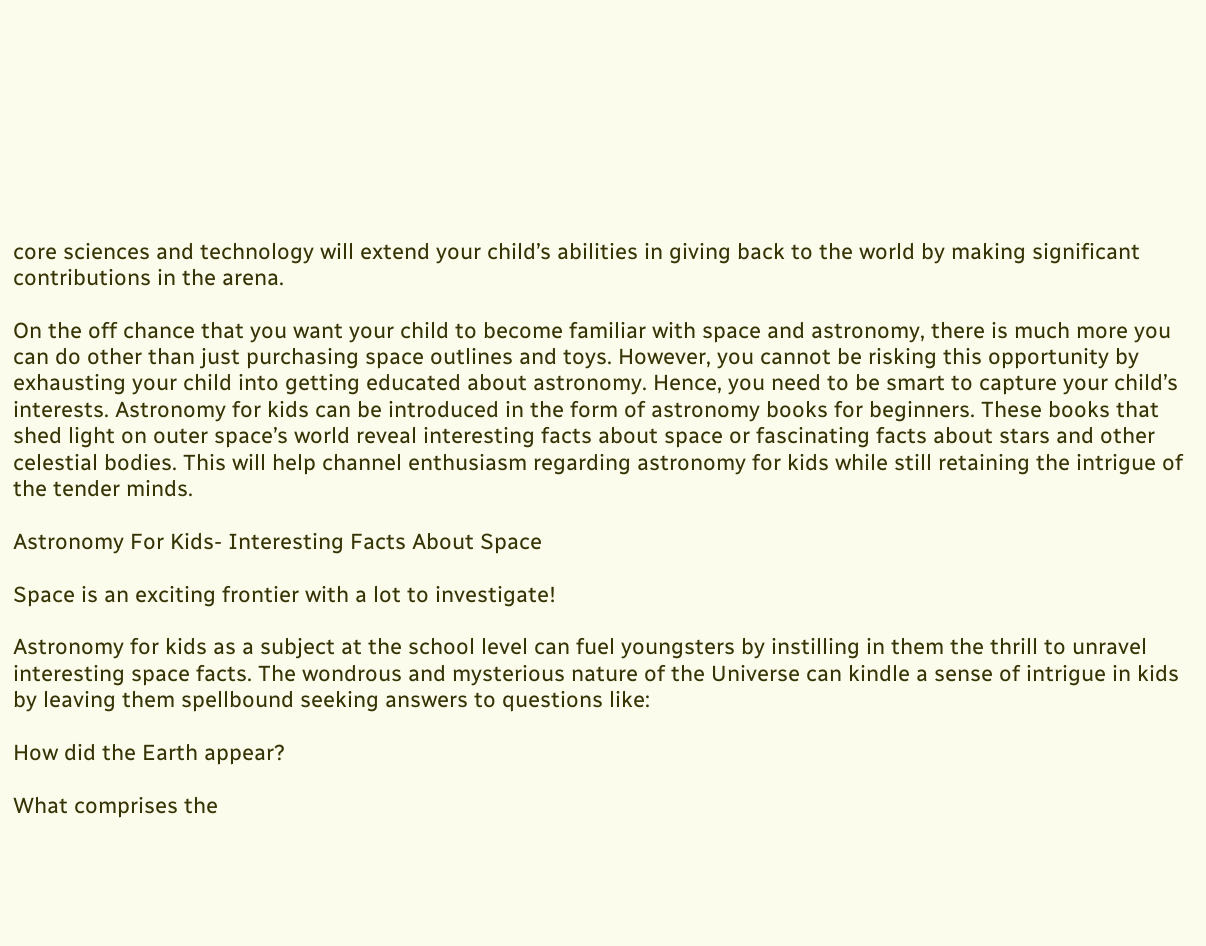core sciences and technology will extend your child’s abilities in giving back to the world by making significant contributions in the arena.

On the off chance that you want your child to become familiar with space and astronomy, there is much more you can do other than just purchasing space outlines and toys. However, you cannot be risking this opportunity by exhausting your child into getting educated about astronomy. Hence, you need to be smart to capture your child’s interests. Astronomy for kids can be introduced in the form of astronomy books for beginners. These books that shed light on outer space’s world reveal interesting facts about space or fascinating facts about stars and other celestial bodies. This will help channel enthusiasm regarding astronomy for kids while still retaining the intrigue of the tender minds.

Astronomy For Kids- Interesting Facts About Space

Space is an exciting frontier with a lot to investigate!

Astronomy for kids as a subject at the school level can fuel youngsters by instilling in them the thrill to unravel interesting space facts. The wondrous and mysterious nature of the Universe can kindle a sense of intrigue in kids by leaving them spellbound seeking answers to questions like:

How did the Earth appear?

What comprises the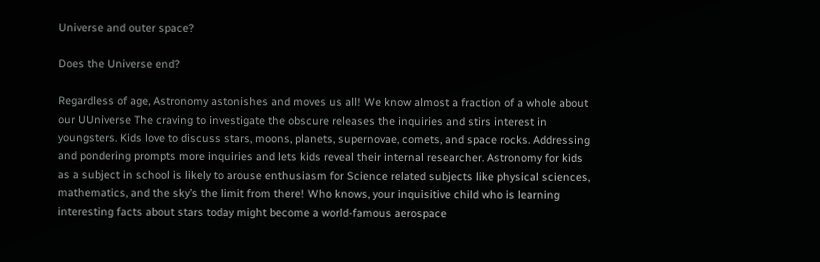Universe and outer space?

Does the Universe end?

Regardless of age, Astronomy astonishes and moves us all! We know almost a fraction of a whole about our UUniverse The craving to investigate the obscure releases the inquiries and stirs interest in youngsters. Kids love to discuss stars, moons, planets, supernovae, comets, and space rocks. Addressing and pondering prompts more inquiries and lets kids reveal their internal researcher. Astronomy for kids as a subject in school is likely to arouse enthusiasm for Science related subjects like physical sciences, mathematics, and the sky’s the limit from there! Who knows, your inquisitive child who is learning interesting facts about stars today might become a world-famous aerospace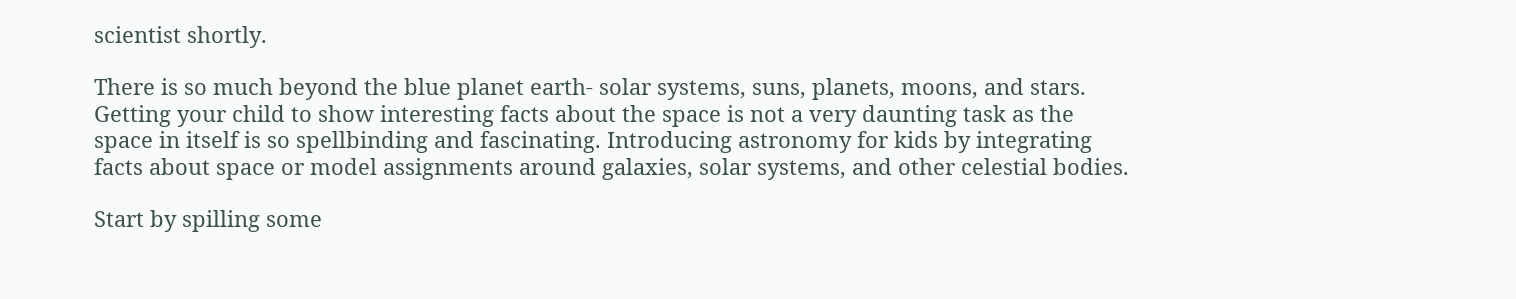scientist shortly.

There is so much beyond the blue planet earth- solar systems, suns, planets, moons, and stars. Getting your child to show interesting facts about the space is not a very daunting task as the space in itself is so spellbinding and fascinating. Introducing astronomy for kids by integrating facts about space or model assignments around galaxies, solar systems, and other celestial bodies.

Start by spilling some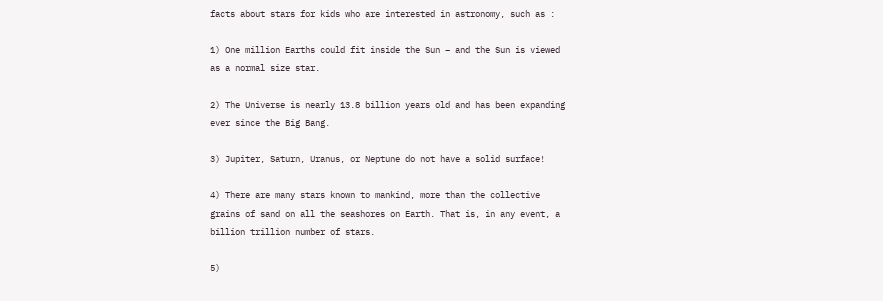facts about stars for kids who are interested in astronomy, such as :

1) One million Earths could fit inside the Sun – and the Sun is viewed as a normal size star.

2) The Universe is nearly 13.8 billion years old and has been expanding ever since the Big Bang.

3) Jupiter, Saturn, Uranus, or Neptune do not have a solid surface!

4) There are many stars known to mankind, more than the collective grains of sand on all the seashores on Earth. That is, in any event, a billion trillion number of stars.

5)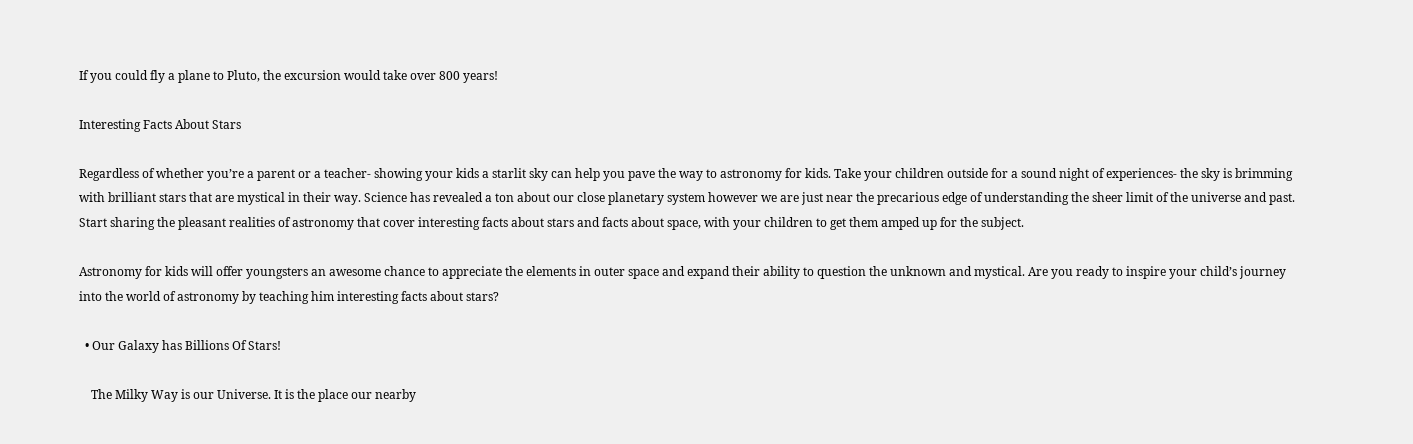If you could fly a plane to Pluto, the excursion would take over 800 years!

Interesting Facts About Stars

Regardless of whether you’re a parent or a teacher- showing your kids a starlit sky can help you pave the way to astronomy for kids. Take your children outside for a sound night of experiences- the sky is brimming with brilliant stars that are mystical in their way. Science has revealed a ton about our close planetary system however we are just near the precarious edge of understanding the sheer limit of the universe and past. Start sharing the pleasant realities of astronomy that cover interesting facts about stars and facts about space, with your children to get them amped up for the subject.

Astronomy for kids will offer youngsters an awesome chance to appreciate the elements in outer space and expand their ability to question the unknown and mystical. Are you ready to inspire your child’s journey into the world of astronomy by teaching him interesting facts about stars?

  • Our Galaxy has Billions Of Stars!

    The Milky Way is our Universe. It is the place our nearby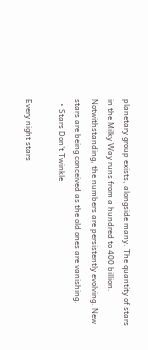planetary group exists, alongside many. The quantity of stars in the Milky Way runs from a hundred to 400 billion. Notwithstanding, the numbers are persistently evolving. New stars are being conceived as the old ones are vanishing.
  • Stars Don’t Twinkle

Every night stars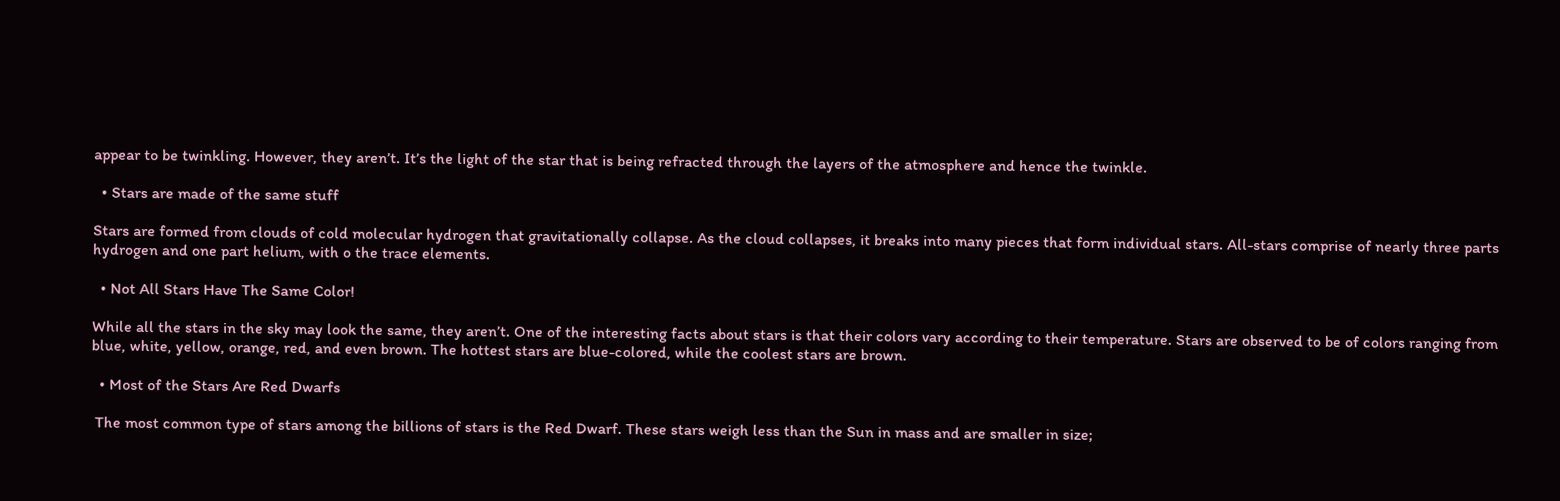appear to be twinkling. However, they aren’t. It’s the light of the star that is being refracted through the layers of the atmosphere and hence the twinkle.

  • Stars are made of the same stuff

Stars are formed from clouds of cold molecular hydrogen that gravitationally collapse. As the cloud collapses, it breaks into many pieces that form individual stars. All-stars comprise of nearly three parts hydrogen and one part helium, with o the trace elements.

  • Not All Stars Have The Same Color!

While all the stars in the sky may look the same, they aren’t. One of the interesting facts about stars is that their colors vary according to their temperature. Stars are observed to be of colors ranging from blue, white, yellow, orange, red, and even brown. The hottest stars are blue-colored, while the coolest stars are brown.

  • Most of the Stars Are Red Dwarfs

 The most common type of stars among the billions of stars is the Red Dwarf. These stars weigh less than the Sun in mass and are smaller in size;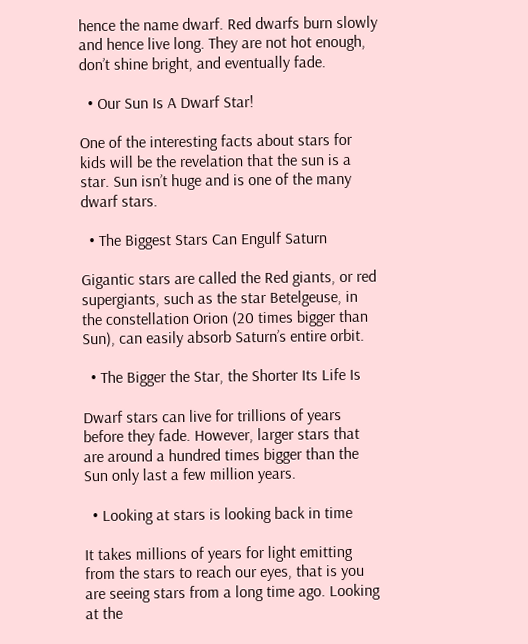hence the name dwarf. Red dwarfs burn slowly and hence live long. They are not hot enough, don’t shine bright, and eventually fade.

  • Our Sun Is A Dwarf Star!

One of the interesting facts about stars for kids will be the revelation that the sun is a star. Sun isn’t huge and is one of the many dwarf stars.

  • The Biggest Stars Can Engulf Saturn

Gigantic stars are called the Red giants, or red supergiants, such as the star Betelgeuse, in the constellation Orion (20 times bigger than Sun), can easily absorb Saturn’s entire orbit.

  • The Bigger the Star, the Shorter Its Life Is

Dwarf stars can live for trillions of years before they fade. However, larger stars that are around a hundred times bigger than the Sun only last a few million years.

  • Looking at stars is looking back in time

It takes millions of years for light emitting from the stars to reach our eyes, that is you are seeing stars from a long time ago. Looking at the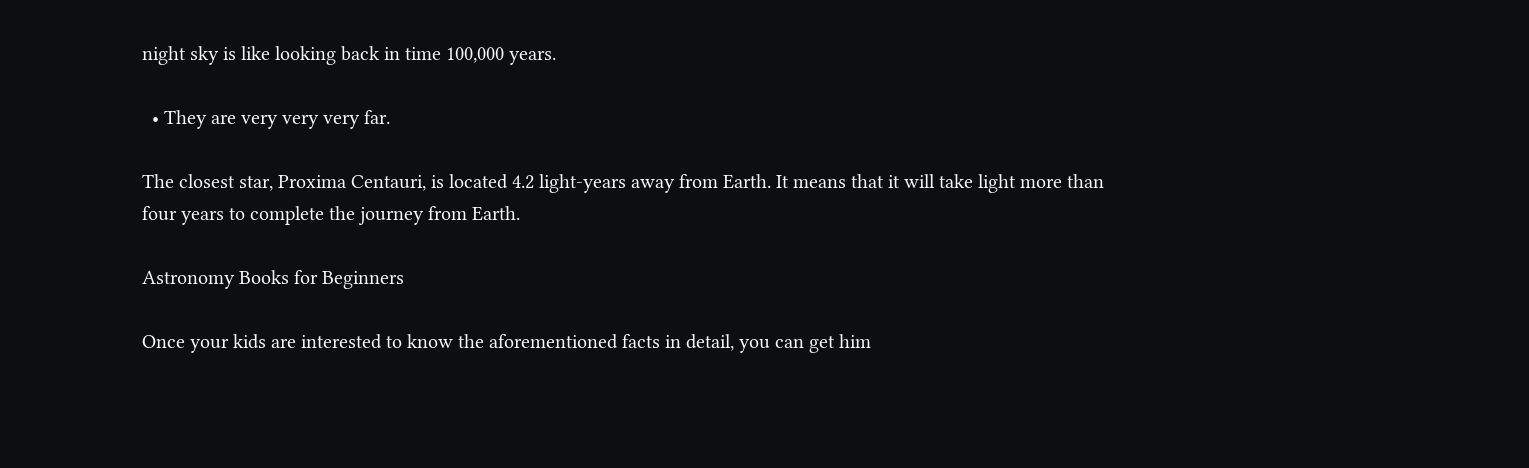night sky is like looking back in time 100,000 years.

  • They are very very very far.

The closest star, Proxima Centauri, is located 4.2 light-years away from Earth. It means that it will take light more than four years to complete the journey from Earth.

Astronomy Books for Beginners

Once your kids are interested to know the aforementioned facts in detail, you can get him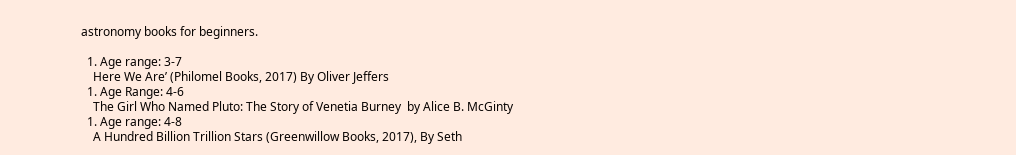astronomy books for beginners.

  1. Age range: 3-7
    Here We Are’ (Philomel Books, 2017) By Oliver Jeffers
  1. Age Range: 4-6
    The Girl Who Named Pluto: The Story of Venetia Burney  by Alice B. McGinty
  1. Age range: 4-8
    A Hundred Billion Trillion Stars (Greenwillow Books, 2017), By Seth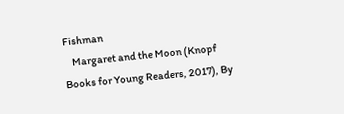Fishman
    Margaret and the Moon (Knopf Books for Young Readers, 2017), By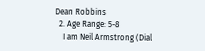Dean Robbins
  2. Age Range: 5-8
    I am Neil Armstrong (Dial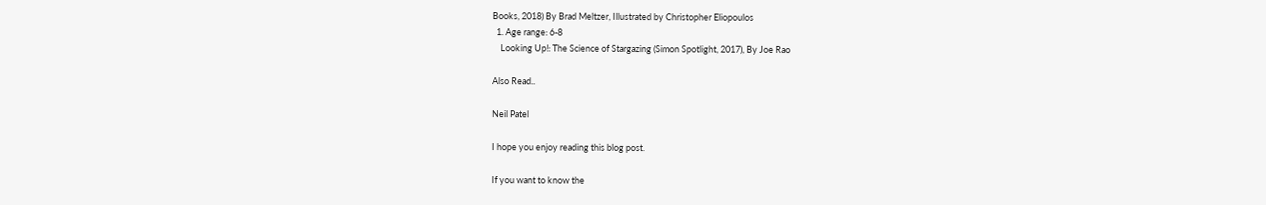Books, 2018) By Brad Meltzer, Illustrated by Christopher Eliopoulos
  1. Age range: 6-8
    Looking Up!: The Science of Stargazing (Simon Spotlight, 2017), By Joe Rao

Also Read..

Neil Patel

I hope you enjoy reading this blog post.

If you want to know the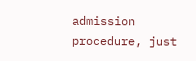admission procedure, just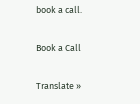book a call.

Book a Call

Translate »